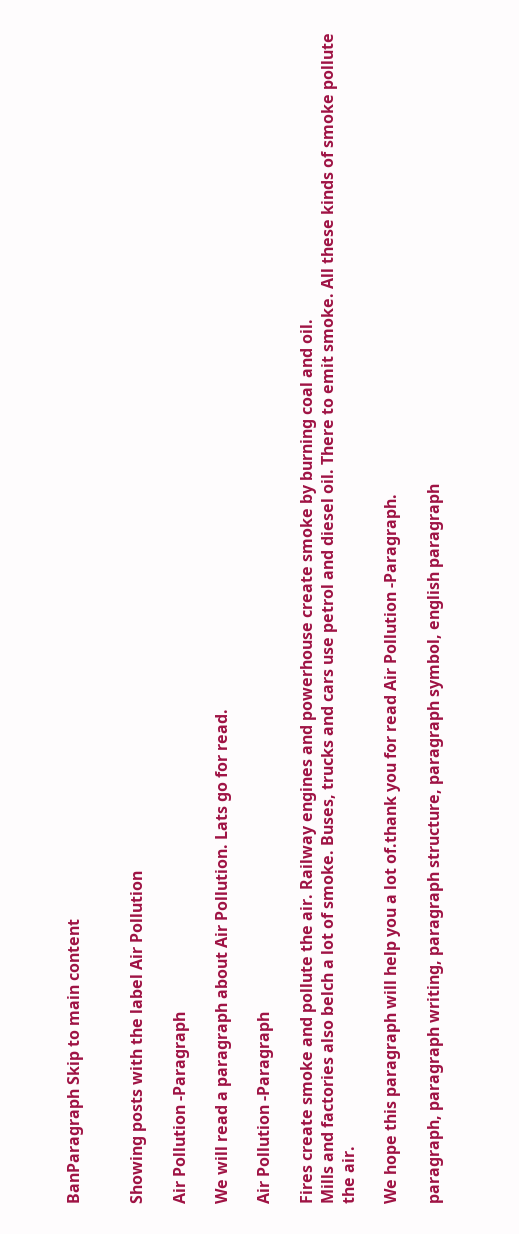BanParagraph Skip to main content


Showing posts with the label Air Pollution

Air Pollution -Paragraph

We will read a paragraph about Air Pollution. Lats go for read.

Air Pollution -Paragraph

Fires create smoke and pollute the air. Railway engines and powerhouse create smoke by burning coal and oil.
Mills and factories also belch a lot of smoke. Buses, trucks and cars use petrol and diesel oil. There to emit smoke. All these kinds of smoke pollute the air.

We hope this paragraph will help you a lot of.thank you for read Air Pollution -Paragraph.

paragraph, paragraph writing, paragraph structure, paragraph symbol, english paragraph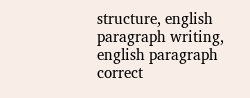structure, english paragraph writing, english paragraph correct